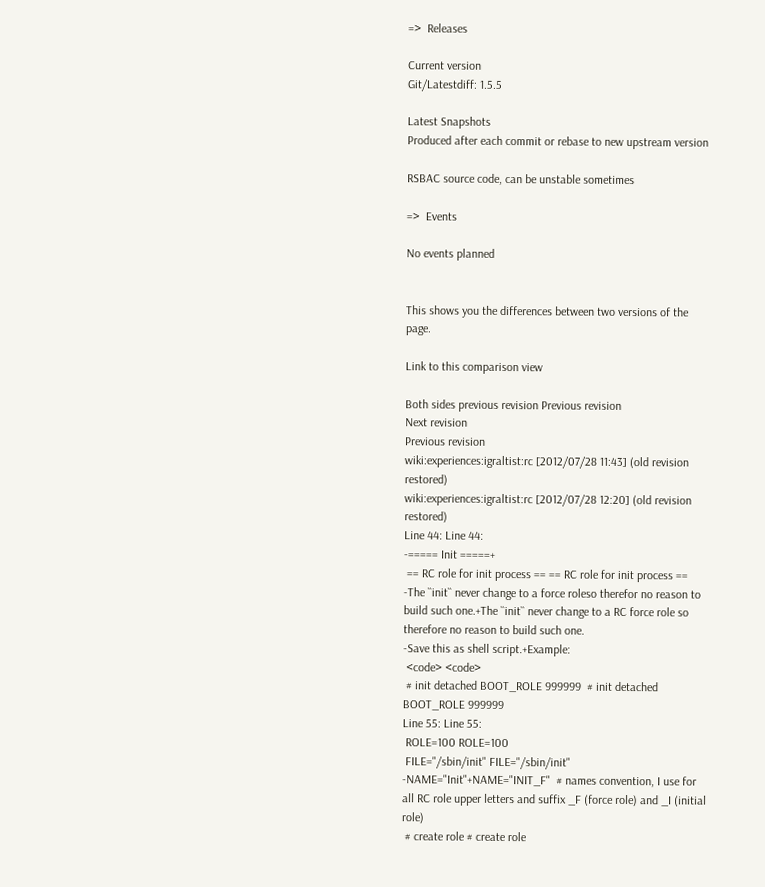=>  Releases

Current version
Git/Latestdiff: 1.5.5

Latest Snapshots
Produced after each commit or rebase to new upstream version

RSBAC source code, can be unstable sometimes

=>  Events

No events planned


This shows you the differences between two versions of the page.

Link to this comparison view

Both sides previous revision Previous revision
Next revision
Previous revision
wiki:experiences:igraltist:rc [2012/07/28 11:43] (old revision restored)
wiki:experiences:igraltist:rc [2012/07/28 12:20] (old revision restored)
Line 44: Line 44:
-===== Init =====+
 == RC role for init process == == RC role for init process ==
-The ``init`` never change to a force roleso therefor no reason to build such one.+The ``init`` never change to a RC force role so therefore no reason to build such one.
-Save this as shell script.+Example:
 <code> <code>
 # init detached BOOT_ROLE 999999  # init detached BOOT_ROLE 999999
Line 55: Line 55:
 ROLE=100 ROLE=100
 FILE="/sbin/init" FILE="/sbin/init"
-NAME="Init"+NAME="INIT_F"  # names convention, I use for all RC role upper letters and suffix _F (force role) and _I (initial role)
 # create role # create role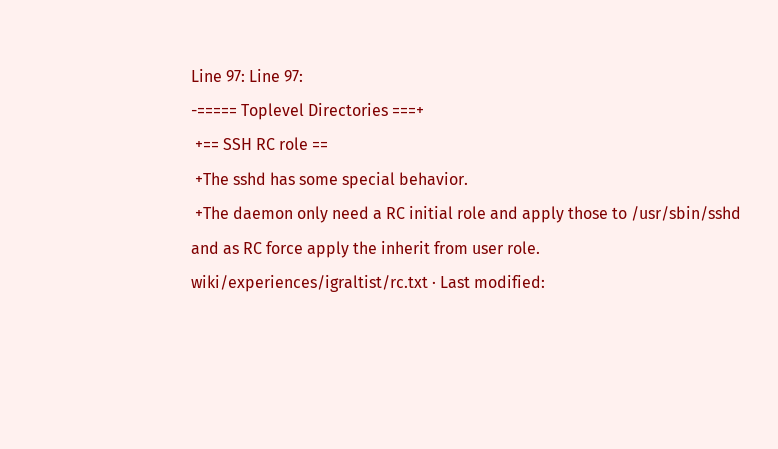Line 97: Line 97:
-===== Toplevel Directories ===+
 +== SSH RC role ==
 +The sshd has some special behavior.
 +The daemon only need a RC initial role and apply those to /usr/sbin/sshd and as RC force apply the inherit from user role.
wiki/experiences/igraltist/rc.txt · Last modified: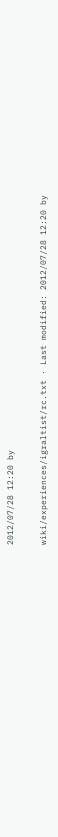2012/07/28 12:20 by

wiki/experiences/igraltist/rc.txt · Last modified: 2012/07/28 12:20 by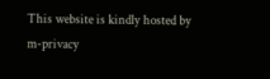This website is kindly hosted by m-privacy